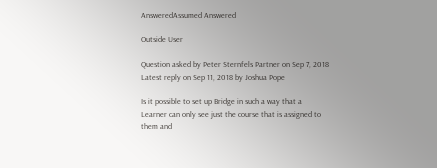AnsweredAssumed Answered

Outside User

Question asked by Peter Sternfels Partner on Sep 7, 2018
Latest reply on Sep 11, 2018 by Joshua Pope

Is it possible to set up Bridge in such a way that a Learner can only see just the course that is assigned to them and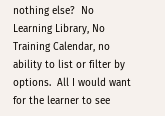nothing else?  No Learning Library, No Training Calendar, no ability to list or filter by options.  All I would want for the learner to see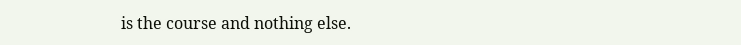is the course and nothing else.